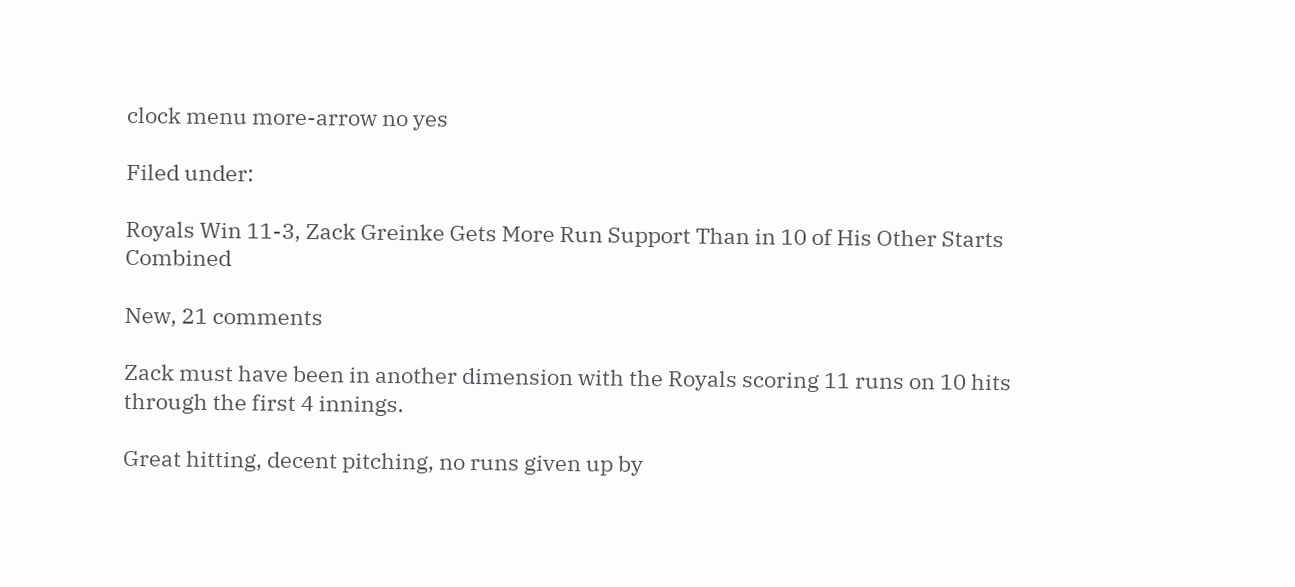clock menu more-arrow no yes

Filed under:

Royals Win 11-3, Zack Greinke Gets More Run Support Than in 10 of His Other Starts Combined

New, 21 comments

Zack must have been in another dimension with the Royals scoring 11 runs on 10 hits through the first 4 innings.

Great hitting, decent pitching, no runs given up by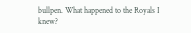bullpen. What happened to the Royals I knew?